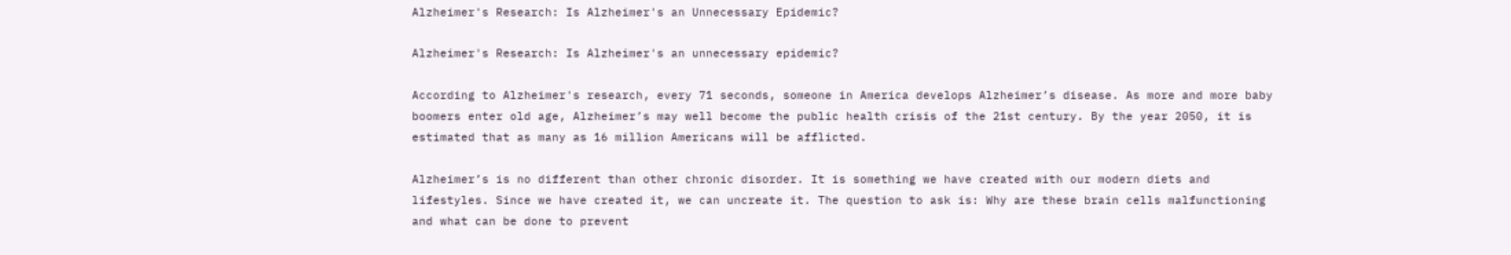Alzheimer's Research: Is Alzheimer's an Unnecessary Epidemic?

Alzheimer's Research: Is Alzheimer's an unnecessary epidemic?

According to Alzheimer's research, every 71 seconds, someone in America develops Alzheimer’s disease. As more and more baby boomers enter old age, Alzheimer’s may well become the public health crisis of the 21st century. By the year 2050, it is estimated that as many as 16 million Americans will be afflicted.

Alzheimer’s is no different than other chronic disorder. It is something we have created with our modern diets and lifestyles. Since we have created it, we can uncreate it. The question to ask is: Why are these brain cells malfunctioning and what can be done to prevent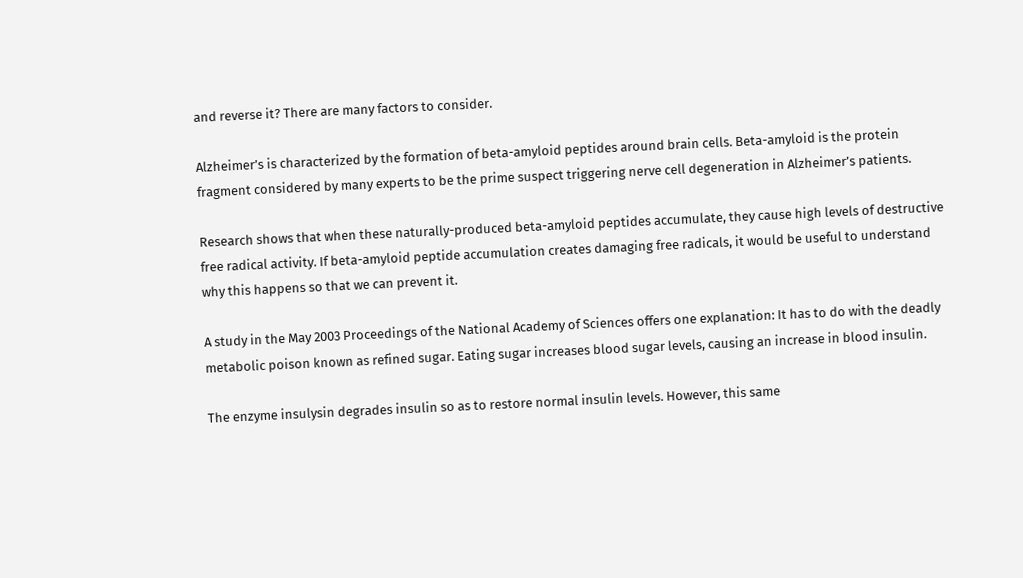and reverse it? There are many factors to consider.

Alzheimer’s is characterized by the formation of beta-amyloid peptides around brain cells. Beta-amyloid is the protein fragment considered by many experts to be the prime suspect triggering nerve cell degeneration in Alzheimer’s patients.

Research shows that when these naturally-produced beta-amyloid peptides accumulate, they cause high levels of destructive free radical activity. If beta-amyloid peptide accumulation creates damaging free radicals, it would be useful to understand why this happens so that we can prevent it.

A study in the May 2003 Proceedings of the National Academy of Sciences offers one explanation: It has to do with the deadly metabolic poison known as refined sugar. Eating sugar increases blood sugar levels, causing an increase in blood insulin.

The enzyme insulysin degrades insulin so as to restore normal insulin levels. However, this same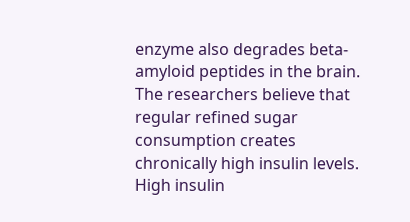enzyme also degrades beta-amyloid peptides in the brain. The researchers believe that regular refined sugar consumption creates chronically high insulin levels. High insulin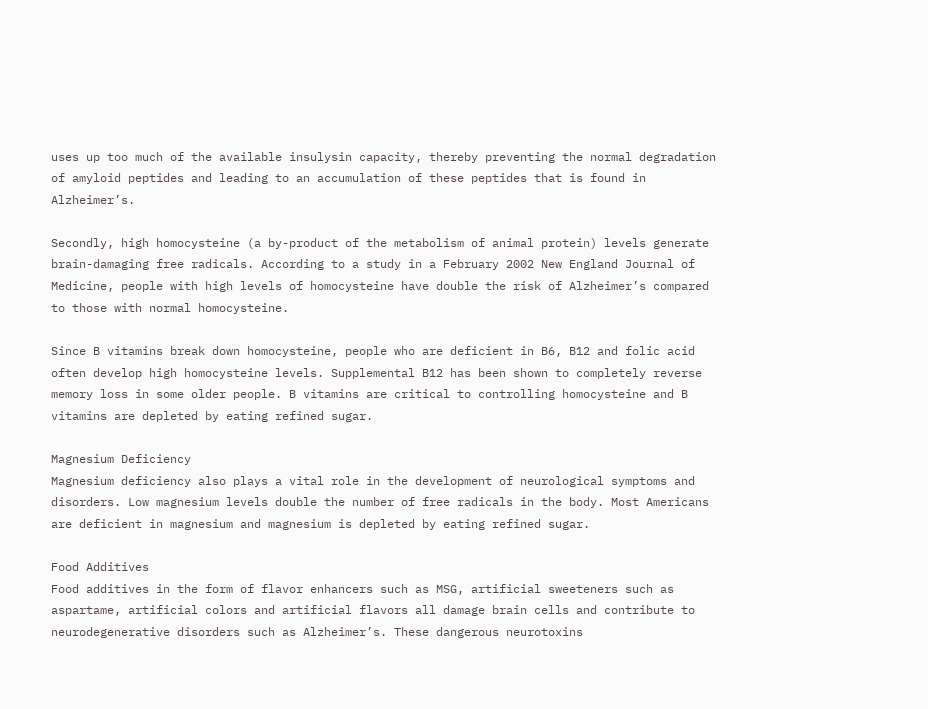uses up too much of the available insulysin capacity, thereby preventing the normal degradation of amyloid peptides and leading to an accumulation of these peptides that is found in Alzheimer’s.

Secondly, high homocysteine (a by-product of the metabolism of animal protein) levels generate brain-damaging free radicals. According to a study in a February 2002 New England Journal of Medicine, people with high levels of homocysteine have double the risk of Alzheimer’s compared to those with normal homocysteine.

Since B vitamins break down homocysteine, people who are deficient in B6, B12 and folic acid often develop high homocysteine levels. Supplemental B12 has been shown to completely reverse memory loss in some older people. B vitamins are critical to controlling homocysteine and B vitamins are depleted by eating refined sugar.

Magnesium Deficiency
Magnesium deficiency also plays a vital role in the development of neurological symptoms and disorders. Low magnesium levels double the number of free radicals in the body. Most Americans are deficient in magnesium and magnesium is depleted by eating refined sugar.

Food Additives
Food additives in the form of flavor enhancers such as MSG, artificial sweeteners such as aspartame, artificial colors and artificial flavors all damage brain cells and contribute to neurodegenerative disorders such as Alzheimer’s. These dangerous neurotoxins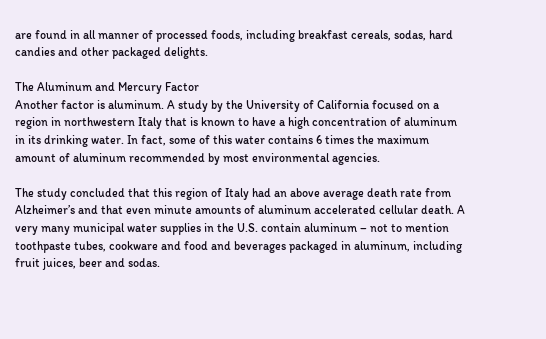are found in all manner of processed foods, including breakfast cereals, sodas, hard candies and other packaged delights.

The Aluminum and Mercury Factor
Another factor is aluminum. A study by the University of California focused on a region in northwestern Italy that is known to have a high concentration of aluminum in its drinking water. In fact, some of this water contains 6 times the maximum amount of aluminum recommended by most environmental agencies.

The study concluded that this region of Italy had an above average death rate from Alzheimer’s and that even minute amounts of aluminum accelerated cellular death. A very many municipal water supplies in the U.S. contain aluminum – not to mention toothpaste tubes, cookware and food and beverages packaged in aluminum, including fruit juices, beer and sodas.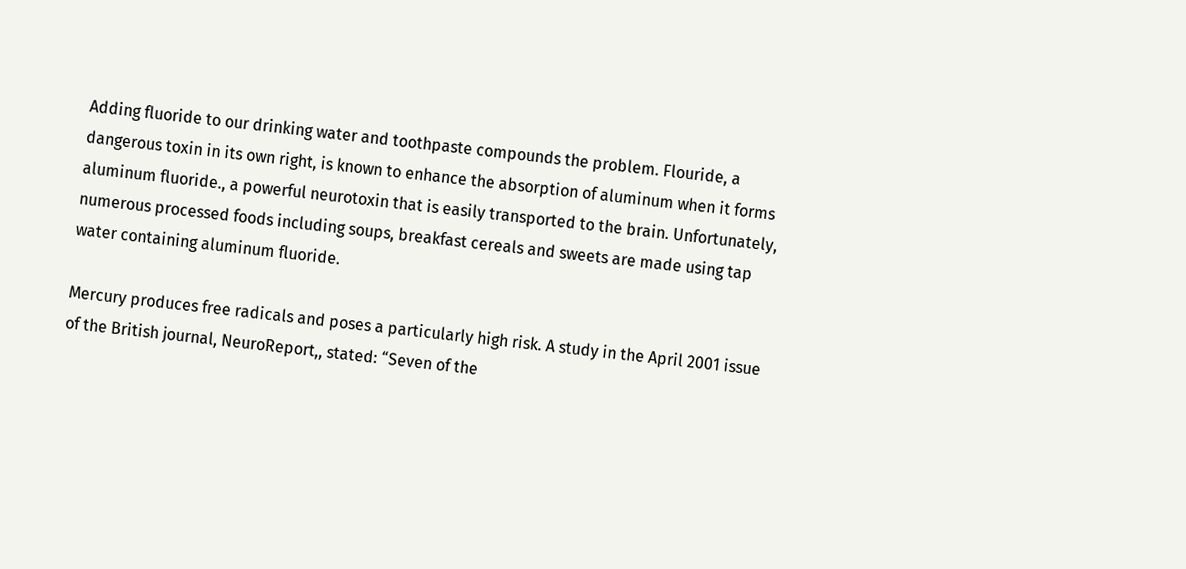Adding fluoride to our drinking water and toothpaste compounds the problem. Flouride, a dangerous toxin in its own right, is known to enhance the absorption of aluminum when it forms aluminum fluoride., a powerful neurotoxin that is easily transported to the brain. Unfortunately, numerous processed foods including soups, breakfast cereals and sweets are made using tap water containing aluminum fluoride.

Mercury produces free radicals and poses a particularly high risk. A study in the April 2001 issue of the British journal, NeuroReport,, stated: “Seven of the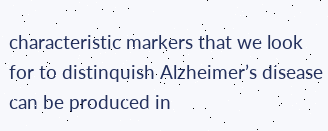characteristic markers that we look for to distinquish Alzheimer’s disease can be produced in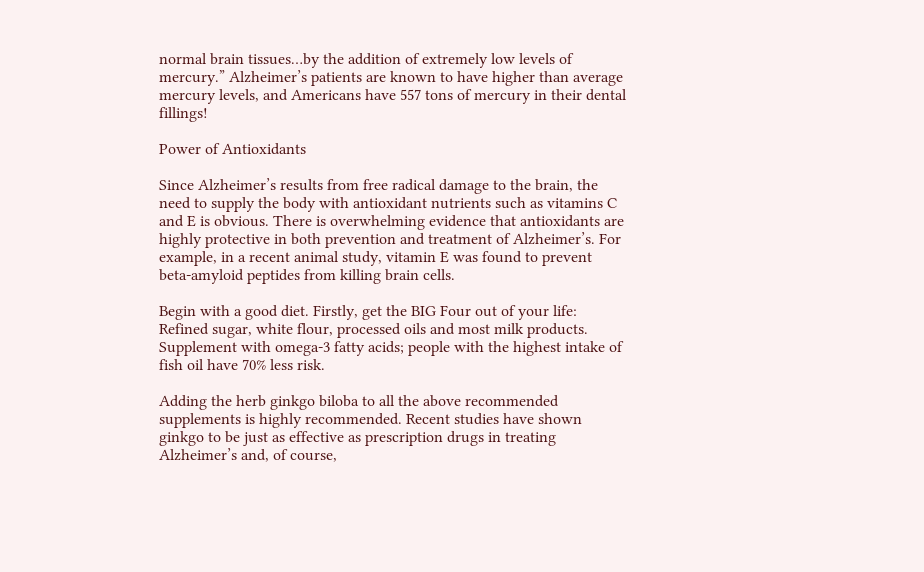normal brain tissues…by the addition of extremely low levels of mercury.” Alzheimer’s patients are known to have higher than average mercury levels, and Americans have 557 tons of mercury in their dental fillings!

Power of Antioxidants

Since Alzheimer’s results from free radical damage to the brain, the need to supply the body with antioxidant nutrients such as vitamins C and E is obvious. There is overwhelming evidence that antioxidants are highly protective in both prevention and treatment of Alzheimer’s. For example, in a recent animal study, vitamin E was found to prevent beta-amyloid peptides from killing brain cells.

Begin with a good diet. Firstly, get the BIG Four out of your life: Refined sugar, white flour, processed oils and most milk products. Supplement with omega-3 fatty acids; people with the highest intake of fish oil have 70% less risk.

Adding the herb ginkgo biloba to all the above recommended supplements is highly recommended. Recent studies have shown ginkgo to be just as effective as prescription drugs in treating Alzheimer’s and, of course,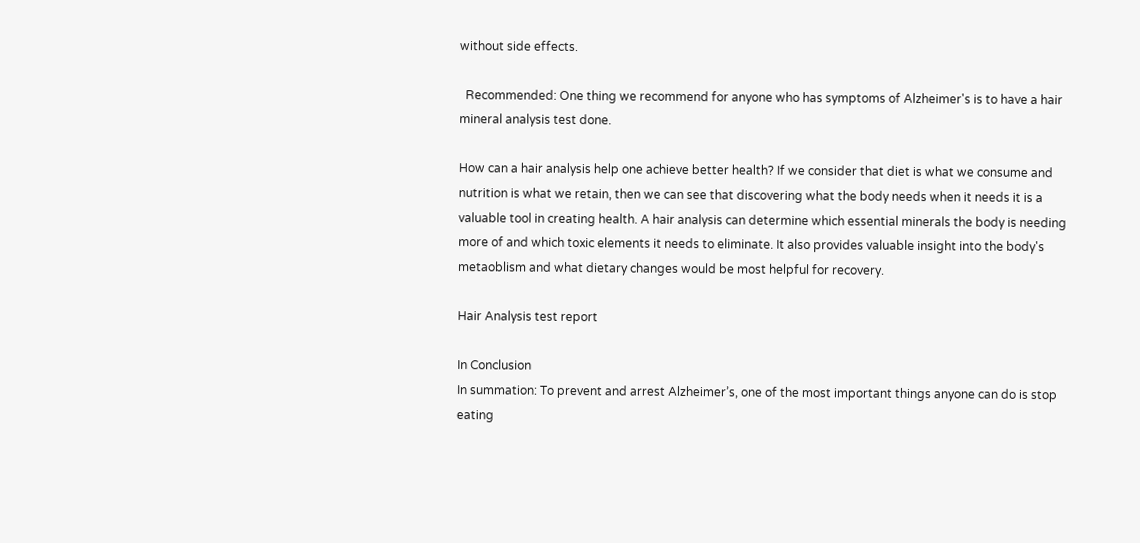without side effects.

  Recommended: One thing we recommend for anyone who has symptoms of Alzheimer's is to have a hair mineral analysis test done.

How can a hair analysis help one achieve better health? If we consider that diet is what we consume and nutrition is what we retain, then we can see that discovering what the body needs when it needs it is a valuable tool in creating health. A hair analysis can determine which essential minerals the body is needing more of and which toxic elements it needs to eliminate. It also provides valuable insight into the body's metaoblism and what dietary changes would be most helpful for recovery.

Hair Analysis test report

In Conclusion
In summation: To prevent and arrest Alzheimer’s, one of the most important things anyone can do is stop eating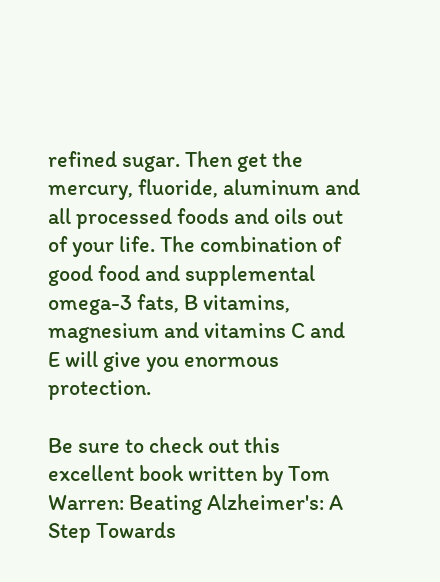refined sugar. Then get the mercury, fluoride, aluminum and all processed foods and oils out of your life. The combination of good food and supplemental omega-3 fats, B vitamins, magnesium and vitamins C and E will give you enormous protection.

Be sure to check out this excellent book written by Tom Warren: Beating Alzheimer's: A Step Towards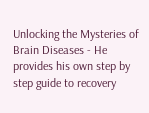Unlocking the Mysteries of Brain Diseases - He provides his own step by step guide to recovery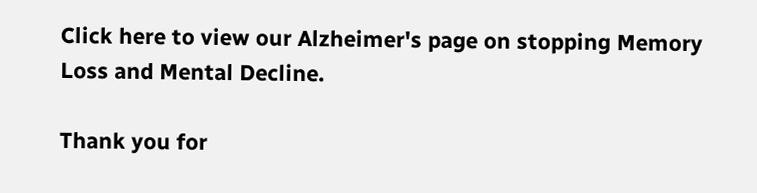Click here to view our Alzheimer's page on stopping Memory Loss and Mental Decline.

Thank you for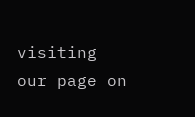visiting our page on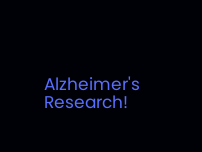Alzheimer's Research!